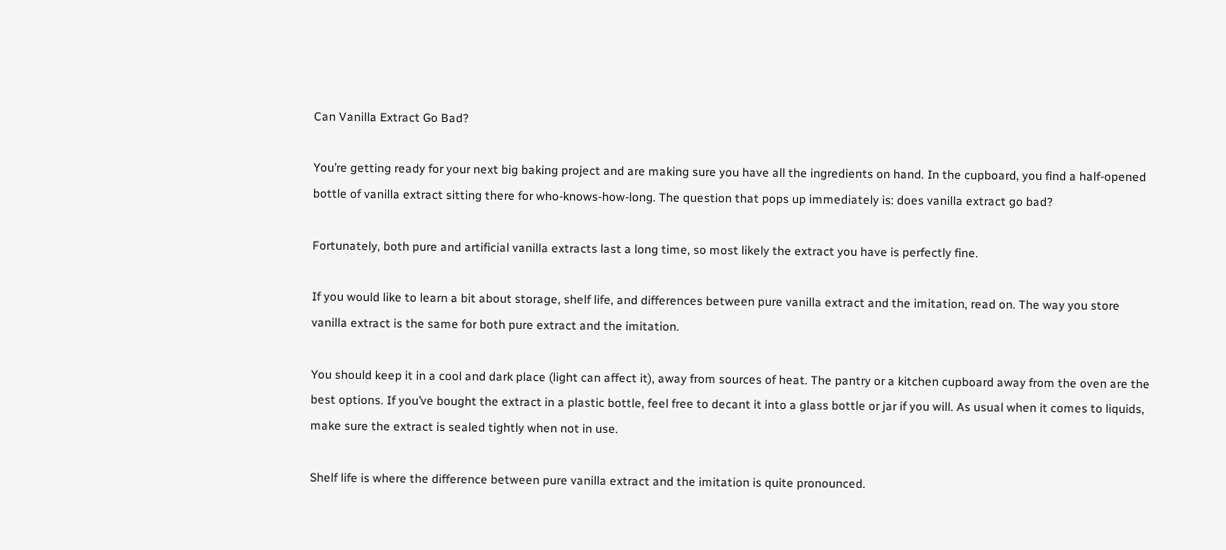Can Vanilla Extract Go Bad?

You’re getting ready for your next big baking project and are making sure you have all the ingredients on hand. In the cupboard, you find a half-opened bottle of vanilla extract sitting there for who-knows-how-long. The question that pops up immediately is: does vanilla extract go bad?

Fortunately, both pure and artificial vanilla extracts last a long time, so most likely the extract you have is perfectly fine.

If you would like to learn a bit about storage, shelf life, and differences between pure vanilla extract and the imitation, read on. The way you store vanilla extract is the same for both pure extract and the imitation.

You should keep it in a cool and dark place (light can affect it), away from sources of heat. The pantry or a kitchen cupboard away from the oven are the best options. If you’ve bought the extract in a plastic bottle, feel free to decant it into a glass bottle or jar if you will. As usual when it comes to liquids, make sure the extract is sealed tightly when not in use.

Shelf life is where the difference between pure vanilla extract and the imitation is quite pronounced.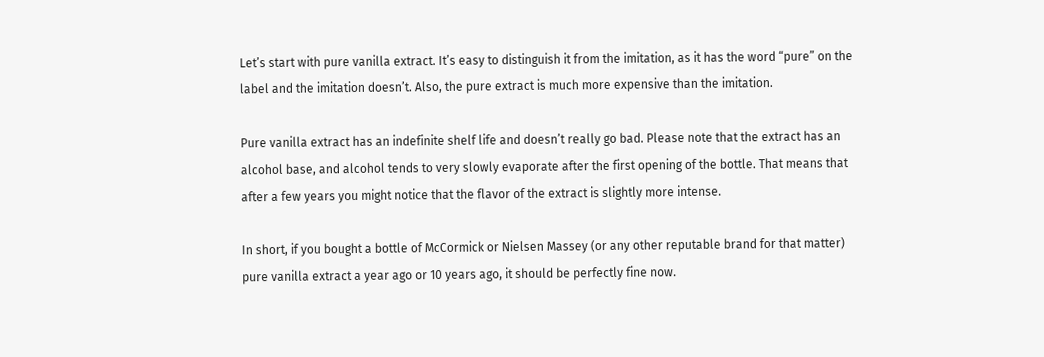Let’s start with pure vanilla extract. It’s easy to distinguish it from the imitation, as it has the word “pure” on the label and the imitation doesn’t. Also, the pure extract is much more expensive than the imitation.

Pure vanilla extract has an indefinite shelf life and doesn’t really go bad. Please note that the extract has an alcohol base, and alcohol tends to very slowly evaporate after the first opening of the bottle. That means that after a few years you might notice that the flavor of the extract is slightly more intense.

In short, if you bought a bottle of McCormick or Nielsen Massey (or any other reputable brand for that matter) pure vanilla extract a year ago or 10 years ago, it should be perfectly fine now.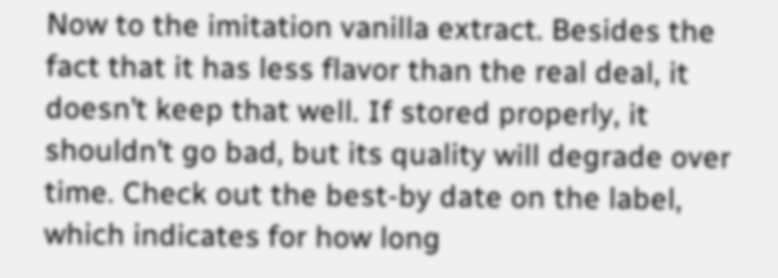Now to the imitation vanilla extract. Besides the fact that it has less flavor than the real deal, it doesn’t keep that well. If stored properly, it shouldn’t go bad, but its quality will degrade over time. Check out the best-by date on the label, which indicates for how long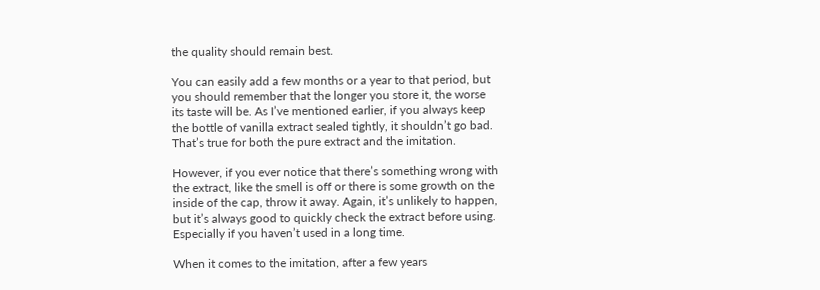the quality should remain best.

You can easily add a few months or a year to that period, but you should remember that the longer you store it, the worse its taste will be. As I’ve mentioned earlier, if you always keep the bottle of vanilla extract sealed tightly, it shouldn’t go bad. That’s true for both the pure extract and the imitation.

However, if you ever notice that there’s something wrong with the extract, like the smell is off or there is some growth on the inside of the cap, throw it away. Again, it’s unlikely to happen, but it’s always good to quickly check the extract before using. Especially if you haven’t used in a long time.

When it comes to the imitation, after a few years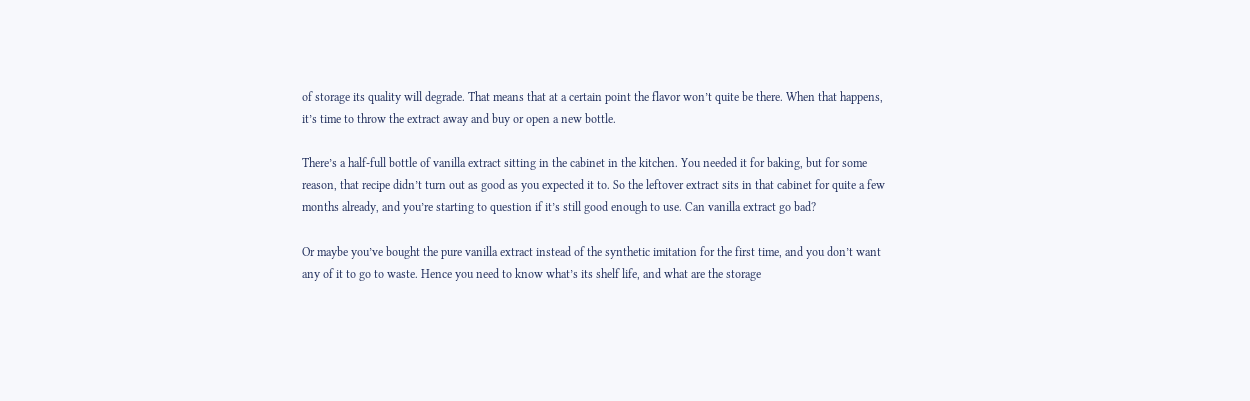of storage its quality will degrade. That means that at a certain point the flavor won’t quite be there. When that happens, it’s time to throw the extract away and buy or open a new bottle.

There’s a half-full bottle of vanilla extract sitting in the cabinet in the kitchen. You needed it for baking, but for some reason, that recipe didn’t turn out as good as you expected it to. So the leftover extract sits in that cabinet for quite a few months already, and you’re starting to question if it’s still good enough to use. Can vanilla extract go bad?

Or maybe you’ve bought the pure vanilla extract instead of the synthetic imitation for the first time, and you don’t want any of it to go to waste. Hence you need to know what’s its shelf life, and what are the storage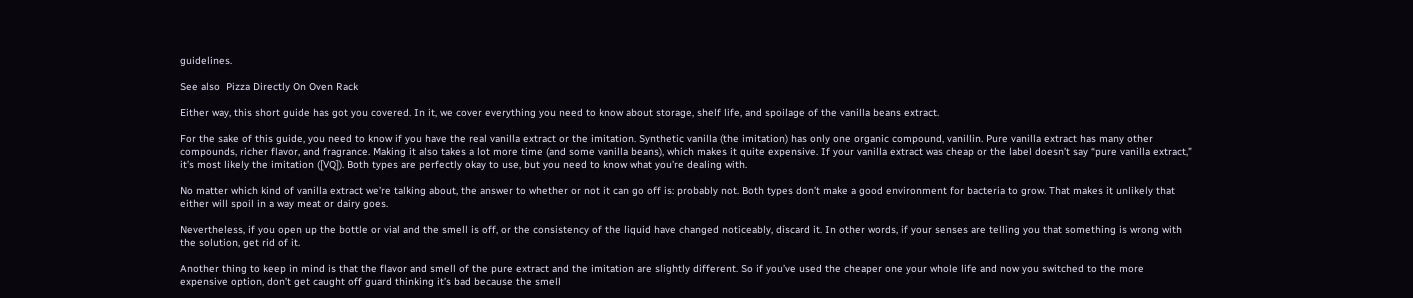guidelines.

See also  Pizza Directly On Oven Rack

Either way, this short guide has got you covered. In it, we cover everything you need to know about storage, shelf life, and spoilage of the vanilla beans extract.

For the sake of this guide, you need to know if you have the real vanilla extract or the imitation. Synthetic vanilla (the imitation) has only one organic compound, vanillin. Pure vanilla extract has many other compounds, richer flavor, and fragrance. Making it also takes a lot more time (and some vanilla beans), which makes it quite expensive. If your vanilla extract was cheap or the label doesn’t say “pure vanilla extract,” it’s most likely the imitation ([VQ]). Both types are perfectly okay to use, but you need to know what you’re dealing with.

No matter which kind of vanilla extract we’re talking about, the answer to whether or not it can go off is: probably not. Both types don’t make a good environment for bacteria to grow. That makes it unlikely that either will spoil in a way meat or dairy goes.

Nevertheless, if you open up the bottle or vial and the smell is off, or the consistency of the liquid have changed noticeably, discard it. In other words, if your senses are telling you that something is wrong with the solution, get rid of it.

Another thing to keep in mind is that the flavor and smell of the pure extract and the imitation are slightly different. So if you’ve used the cheaper one your whole life and now you switched to the more expensive option, don’t get caught off guard thinking it’s bad because the smell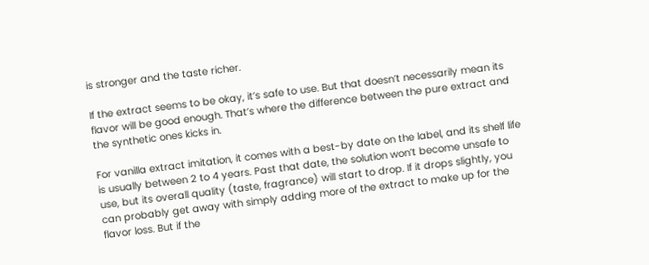is stronger and the taste richer.

If the extract seems to be okay, it’s safe to use. But that doesn’t necessarily mean its flavor will be good enough. That’s where the difference between the pure extract and the synthetic ones kicks in.

For vanilla extract imitation, it comes with a best-by date on the label, and its shelf life is usually between 2 to 4 years. Past that date, the solution won’t become unsafe to use, but its overall quality (taste, fragrance) will start to drop. If it drops slightly, you can probably get away with simply adding more of the extract to make up for the flavor loss. But if the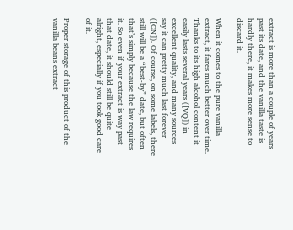extract is more than a couple of years past its date, and the vanilla taste is hardly there, it makes more sense to discard it.

When it comes to the pure vanilla extract, it fares much better over time. Thanks to its high alcohol content it easily lasts several years ([VQ]) in excellent quality, and many sources say it can pretty much last forever ([CN]). Of course, on some labels, there still will be a “best-by” date, but often that’s simply because the law requires it. So even if your extract is way past that date, it should still be quite alright, especially if you took good care of it.

Proper storage of this product of the vanilla beans extract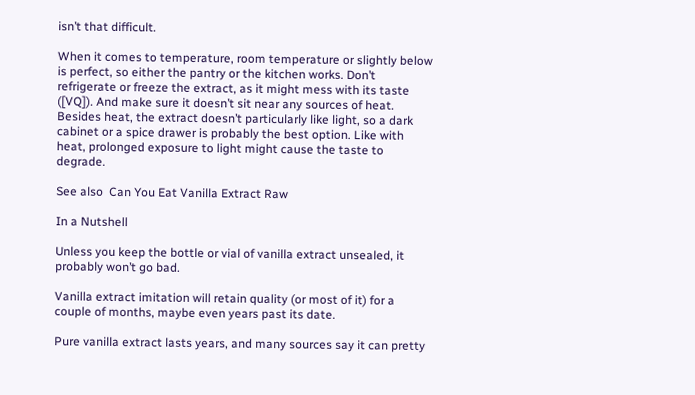isn’t that difficult.

When it comes to temperature, room temperature or slightly below is perfect, so either the pantry or the kitchen works. Don’t refrigerate or freeze the extract, as it might mess with its taste ([VQ]). And make sure it doesn’t sit near any sources of heat. Besides heat, the extract doesn’t particularly like light, so a dark cabinet or a spice drawer is probably the best option. Like with heat, prolonged exposure to light might cause the taste to degrade.

See also  Can You Eat Vanilla Extract Raw

In a Nutshell

Unless you keep the bottle or vial of vanilla extract unsealed, it probably won’t go bad.

Vanilla extract imitation will retain quality (or most of it) for a couple of months, maybe even years past its date.

Pure vanilla extract lasts years, and many sources say it can pretty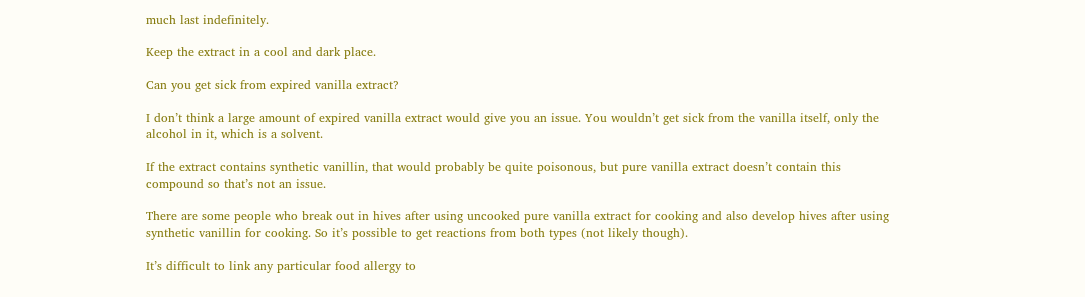much last indefinitely.

Keep the extract in a cool and dark place.

Can you get sick from expired vanilla extract?

I don’t think a large amount of expired vanilla extract would give you an issue. You wouldn’t get sick from the vanilla itself, only the alcohol in it, which is a solvent.

If the extract contains synthetic vanillin, that would probably be quite poisonous, but pure vanilla extract doesn’t contain this compound so that’s not an issue.

There are some people who break out in hives after using uncooked pure vanilla extract for cooking and also develop hives after using synthetic vanillin for cooking. So it’s possible to get reactions from both types (not likely though).

It’s difficult to link any particular food allergy to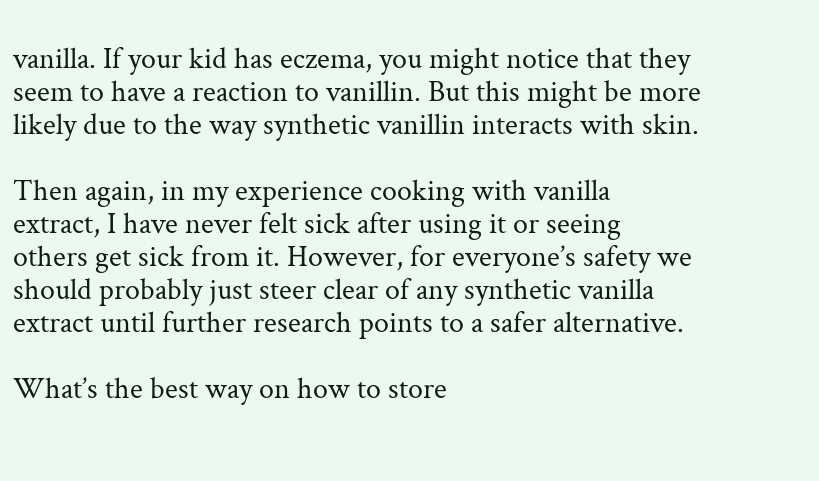vanilla. If your kid has eczema, you might notice that they seem to have a reaction to vanillin. But this might be more likely due to the way synthetic vanillin interacts with skin.

Then again, in my experience cooking with vanilla extract, I have never felt sick after using it or seeing others get sick from it. However, for everyone’s safety we should probably just steer clear of any synthetic vanilla extract until further research points to a safer alternative.

What’s the best way on how to store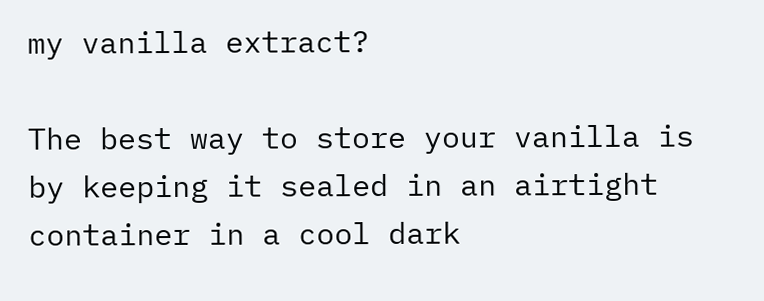my vanilla extract?

The best way to store your vanilla is by keeping it sealed in an airtight container in a cool dark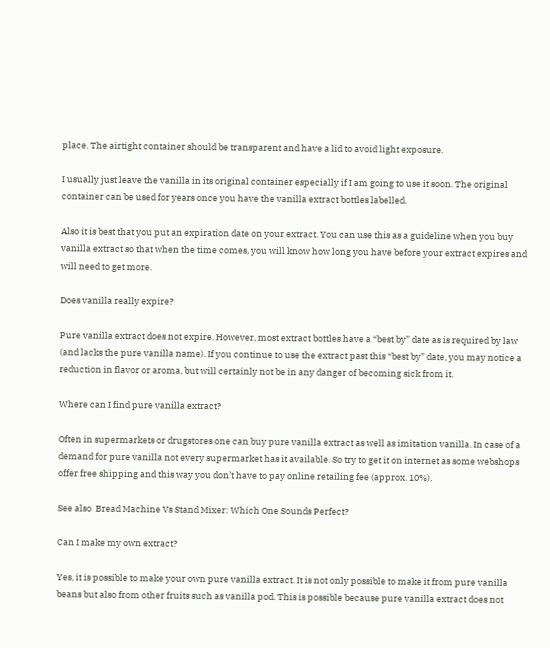place. The airtight container should be transparent and have a lid to avoid light exposure.

I usually just leave the vanilla in its original container especially if I am going to use it soon. The original container can be used for years once you have the vanilla extract bottles labelled.

Also it is best that you put an expiration date on your extract. You can use this as a guideline when you buy vanilla extract so that when the time comes, you will know how long you have before your extract expires and will need to get more.

Does vanilla really expire?

Pure vanilla extract does not expire. However, most extract bottles have a “best by” date as is required by law (and lacks the pure vanilla name). If you continue to use the extract past this “best by” date, you may notice a reduction in flavor or aroma, but will certainly not be in any danger of becoming sick from it.

Where can I find pure vanilla extract?

Often in supermarkets or drugstores one can buy pure vanilla extract as well as imitation vanilla. In case of a demand for pure vanilla not every supermarket has it available. So try to get it on internet as some webshops offer free shipping and this way you don’t have to pay online retailing fee (approx. 10%).

See also  Bread Machine Vs Stand Mixer: Which One Sounds Perfect?

Can I make my own extract?

Yes, it is possible to make your own pure vanilla extract. It is not only possible to make it from pure vanilla beans but also from other fruits such as vanilla pod. This is possible because pure vanilla extract does not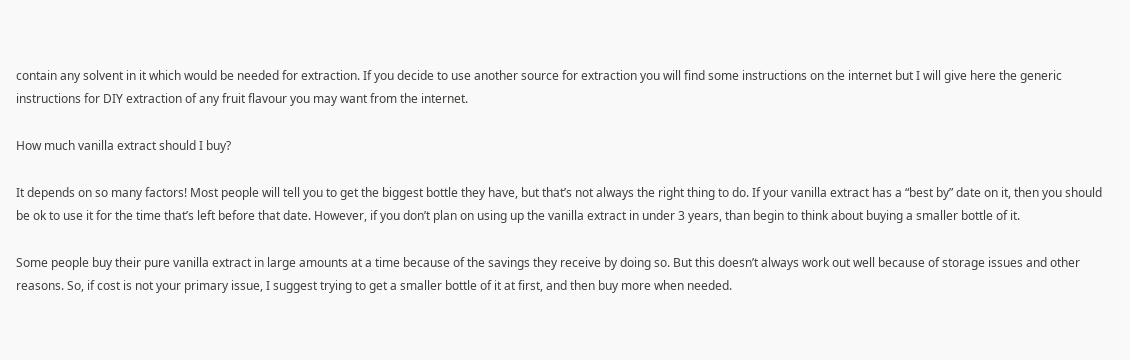contain any solvent in it which would be needed for extraction. If you decide to use another source for extraction you will find some instructions on the internet but I will give here the generic instructions for DIY extraction of any fruit flavour you may want from the internet.

How much vanilla extract should I buy?

It depends on so many factors! Most people will tell you to get the biggest bottle they have, but that’s not always the right thing to do. If your vanilla extract has a “best by” date on it, then you should be ok to use it for the time that’s left before that date. However, if you don’t plan on using up the vanilla extract in under 3 years, than begin to think about buying a smaller bottle of it.

Some people buy their pure vanilla extract in large amounts at a time because of the savings they receive by doing so. But this doesn’t always work out well because of storage issues and other reasons. So, if cost is not your primary issue, I suggest trying to get a smaller bottle of it at first, and then buy more when needed.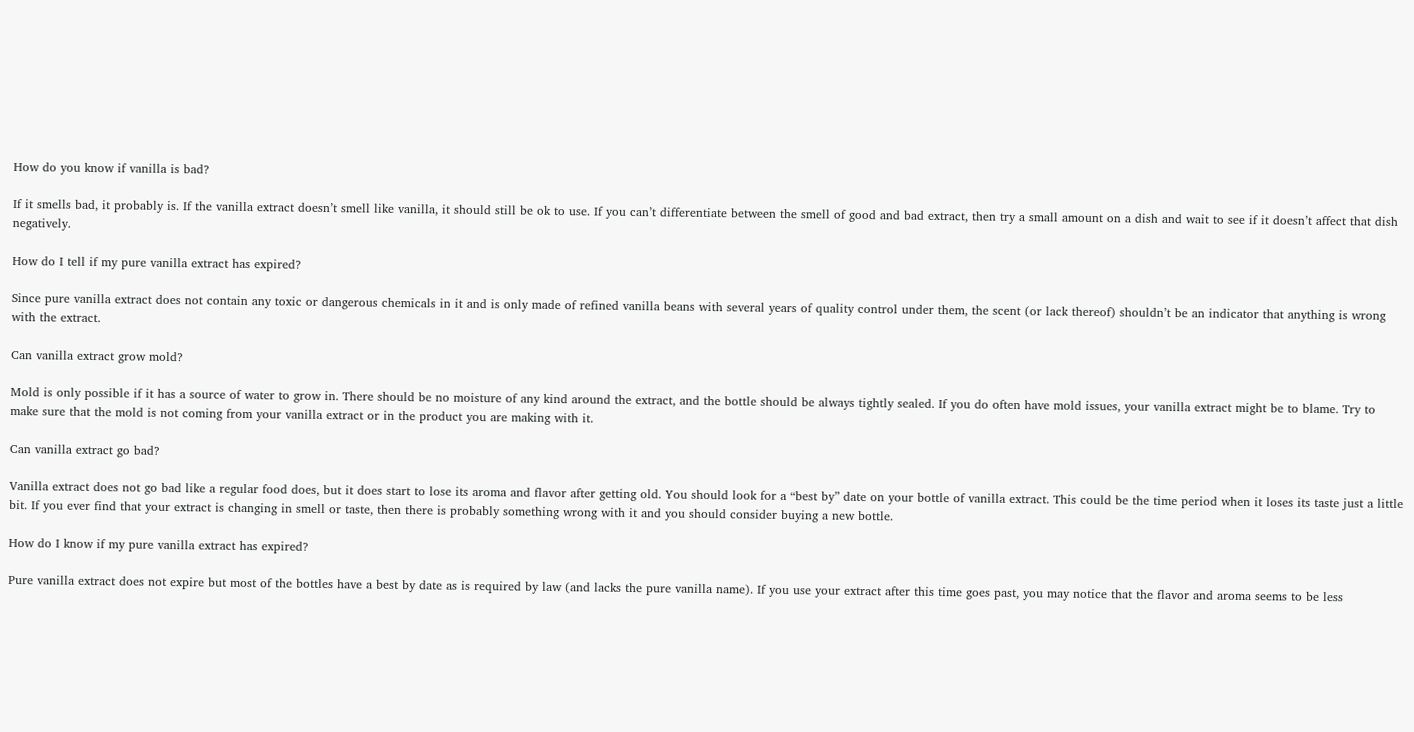How do you know if vanilla is bad?

If it smells bad, it probably is. If the vanilla extract doesn’t smell like vanilla, it should still be ok to use. If you can’t differentiate between the smell of good and bad extract, then try a small amount on a dish and wait to see if it doesn’t affect that dish negatively.

How do I tell if my pure vanilla extract has expired?

Since pure vanilla extract does not contain any toxic or dangerous chemicals in it and is only made of refined vanilla beans with several years of quality control under them, the scent (or lack thereof) shouldn’t be an indicator that anything is wrong with the extract.

Can vanilla extract grow mold?

Mold is only possible if it has a source of water to grow in. There should be no moisture of any kind around the extract, and the bottle should be always tightly sealed. If you do often have mold issues, your vanilla extract might be to blame. Try to make sure that the mold is not coming from your vanilla extract or in the product you are making with it.

Can vanilla extract go bad?

Vanilla extract does not go bad like a regular food does, but it does start to lose its aroma and flavor after getting old. You should look for a “best by” date on your bottle of vanilla extract. This could be the time period when it loses its taste just a little bit. If you ever find that your extract is changing in smell or taste, then there is probably something wrong with it and you should consider buying a new bottle.

How do I know if my pure vanilla extract has expired?

Pure vanilla extract does not expire but most of the bottles have a best by date as is required by law (and lacks the pure vanilla name). If you use your extract after this time goes past, you may notice that the flavor and aroma seems to be less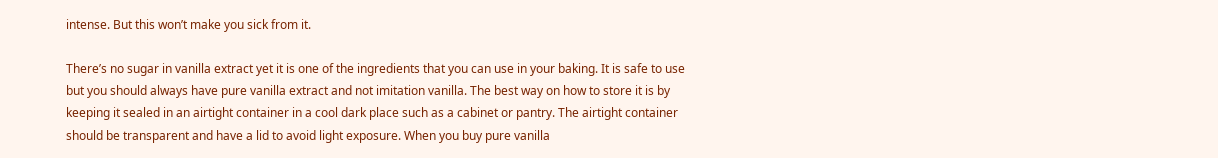intense. But this won’t make you sick from it.

There’s no sugar in vanilla extract yet it is one of the ingredients that you can use in your baking. It is safe to use but you should always have pure vanilla extract and not imitation vanilla. The best way on how to store it is by keeping it sealed in an airtight container in a cool dark place such as a cabinet or pantry. The airtight container should be transparent and have a lid to avoid light exposure. When you buy pure vanilla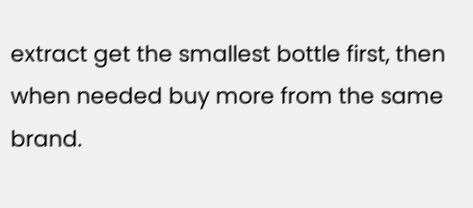extract get the smallest bottle first, then when needed buy more from the same brand.